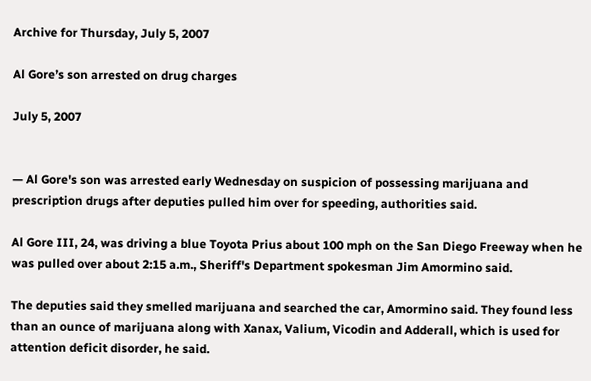Archive for Thursday, July 5, 2007

Al Gore’s son arrested on drug charges

July 5, 2007


— Al Gore's son was arrested early Wednesday on suspicion of possessing marijuana and prescription drugs after deputies pulled him over for speeding, authorities said.

Al Gore III, 24, was driving a blue Toyota Prius about 100 mph on the San Diego Freeway when he was pulled over about 2:15 a.m., Sheriff's Department spokesman Jim Amormino said.

The deputies said they smelled marijuana and searched the car, Amormino said. They found less than an ounce of marijuana along with Xanax, Valium, Vicodin and Adderall, which is used for attention deficit disorder, he said.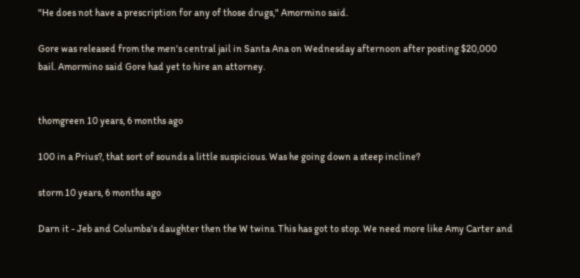"He does not have a prescription for any of those drugs," Amormino said.

Gore was released from the men's central jail in Santa Ana on Wednesday afternoon after posting $20,000 bail. Amormino said Gore had yet to hire an attorney.


thomgreen 10 years, 6 months ago

100 in a Prius?, that sort of sounds a little suspicious. Was he going down a steep incline?

storm 10 years, 6 months ago

Darn it - Jeb and Columba's daughter then the W twins. This has got to stop. We need more like Amy Carter and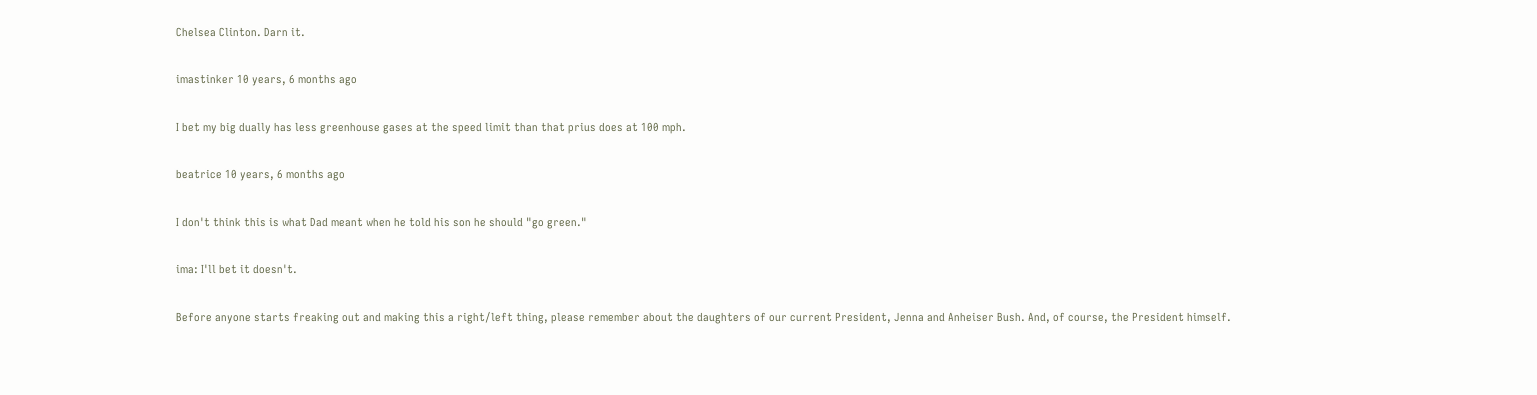Chelsea Clinton. Darn it.

imastinker 10 years, 6 months ago

I bet my big dually has less greenhouse gases at the speed limit than that prius does at 100 mph.

beatrice 10 years, 6 months ago

I don't think this is what Dad meant when he told his son he should "go green."

ima: I'll bet it doesn't.

Before anyone starts freaking out and making this a right/left thing, please remember about the daughters of our current President, Jenna and Anheiser Bush. And, of course, the President himself.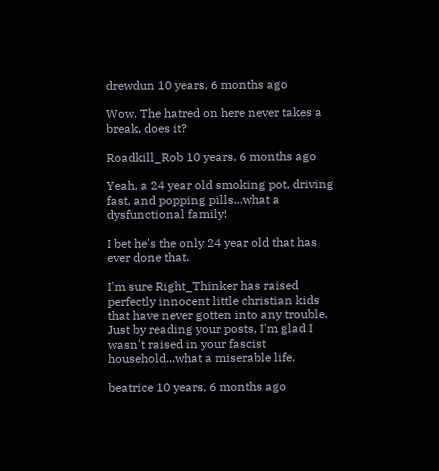drewdun 10 years, 6 months ago

Wow. The hatred on here never takes a break, does it?

Roadkill_Rob 10 years, 6 months ago

Yeah, a 24 year old smoking pot, driving fast, and popping pills...what a dysfunctional family!

I bet he's the only 24 year old that has ever done that.

I'm sure Right_Thinker has raised perfectly innocent little christian kids that have never gotten into any trouble. Just by reading your posts, I'm glad I wasn't raised in your fascist household...what a miserable life.

beatrice 10 years, 6 months ago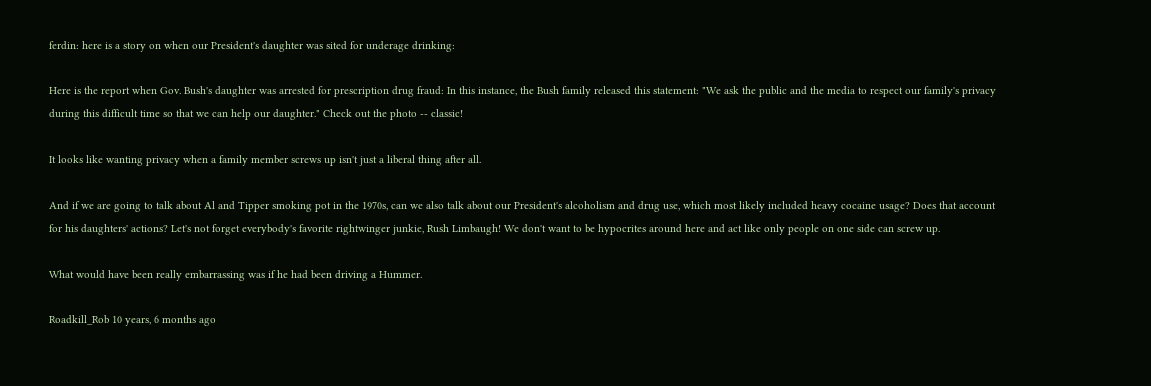ferdin: here is a story on when our President's daughter was sited for underage drinking:

Here is the report when Gov. Bush's daughter was arrested for prescription drug fraud: In this instance, the Bush family released this statement: "We ask the public and the media to respect our family's privacy during this difficult time so that we can help our daughter." Check out the photo -- classic!

It looks like wanting privacy when a family member screws up isn't just a liberal thing after all.

And if we are going to talk about Al and Tipper smoking pot in the 1970s, can we also talk about our President's alcoholism and drug use, which most likely included heavy cocaine usage? Does that account for his daughters' actions? Let's not forget everybody's favorite rightwinger junkie, Rush Limbaugh! We don't want to be hypocrites around here and act like only people on one side can screw up.

What would have been really embarrassing was if he had been driving a Hummer.

Roadkill_Rob 10 years, 6 months ago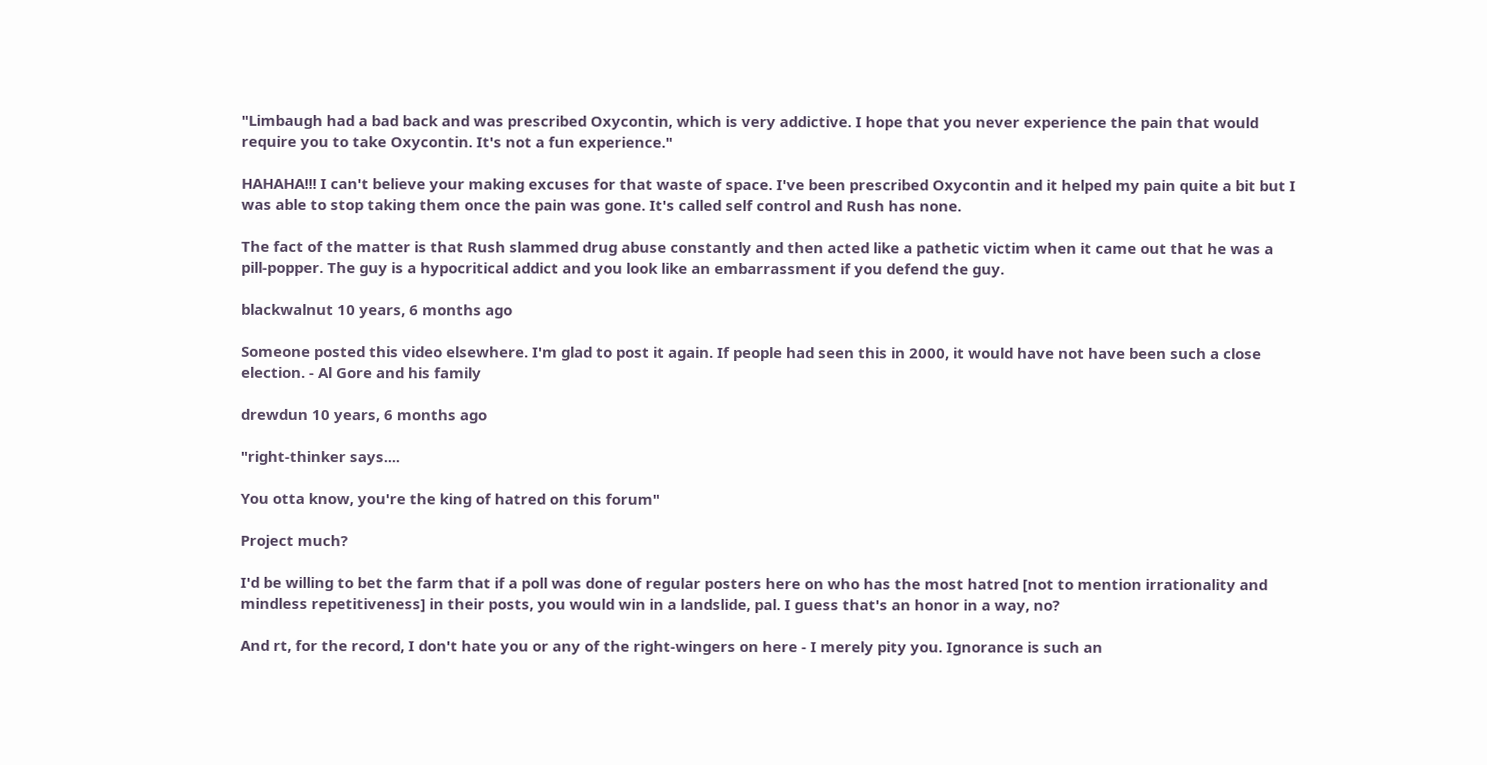"Limbaugh had a bad back and was prescribed Oxycontin, which is very addictive. I hope that you never experience the pain that would require you to take Oxycontin. It's not a fun experience."

HAHAHA!!! I can't believe your making excuses for that waste of space. I've been prescribed Oxycontin and it helped my pain quite a bit but I was able to stop taking them once the pain was gone. It's called self control and Rush has none.

The fact of the matter is that Rush slammed drug abuse constantly and then acted like a pathetic victim when it came out that he was a pill-popper. The guy is a hypocritical addict and you look like an embarrassment if you defend the guy.

blackwalnut 10 years, 6 months ago

Someone posted this video elsewhere. I'm glad to post it again. If people had seen this in 2000, it would have not have been such a close election. - Al Gore and his family

drewdun 10 years, 6 months ago

"right-thinker says....

You otta know, you're the king of hatred on this forum"

Project much?

I'd be willing to bet the farm that if a poll was done of regular posters here on who has the most hatred [not to mention irrationality and mindless repetitiveness] in their posts, you would win in a landslide, pal. I guess that's an honor in a way, no?

And rt, for the record, I don't hate you or any of the right-wingers on here - I merely pity you. Ignorance is such an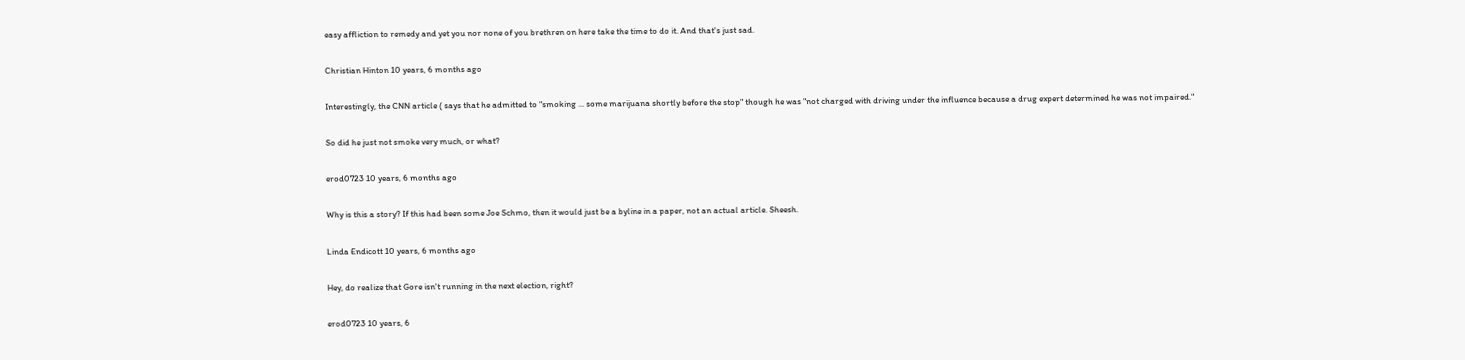easy affliction to remedy and yet you nor none of you brethren on here take the time to do it. And that's just sad.

Christian Hinton 10 years, 6 months ago

Interestingly, the CNN article ( says that he admitted to "smoking ... some marijuana shortly before the stop" though he was "not charged with driving under the influence because a drug expert determined he was not impaired."

So did he just not smoke very much, or what?

erod0723 10 years, 6 months ago

Why is this a story? If this had been some Joe Schmo, then it would just be a byline in a paper, not an actual article. Sheesh.

Linda Endicott 10 years, 6 months ago

Hey, do realize that Gore isn't running in the next election, right?

erod0723 10 years, 6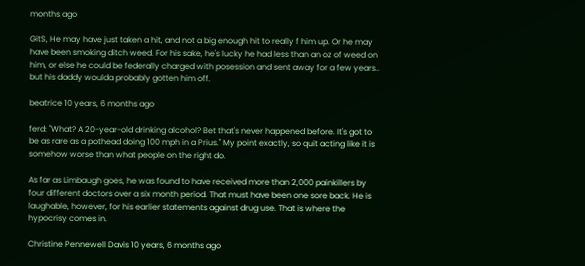months ago

GitS, He may have just taken a hit, and not a big enough hit to really f him up. Or he may have been smoking ditch weed. For his sake, he's lucky he had less than an oz of weed on him, or else he could be federally charged with posession and sent away for a few years.. but his daddy woulda probably gotten him off.

beatrice 10 years, 6 months ago

ferd: "What? A 20-year-old drinking alcohol? Bet that's never happened before. It's got to be as rare as a pothead doing 100 mph in a Prius." My point exactly, so quit acting like it is somehow worse than what people on the right do.

As far as Limbaugh goes, he was found to have received more than 2,000 painkillers by four different doctors over a six month period. That must have been one sore back. He is laughable, however, for his earlier statements against drug use. That is where the hypocrisy comes in.

Christine Pennewell Davis 10 years, 6 months ago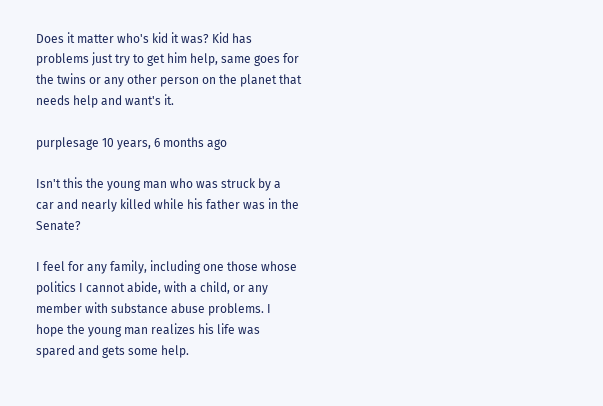Does it matter who's kid it was? Kid has problems just try to get him help, same goes for the twins or any other person on the planet that needs help and want's it.

purplesage 10 years, 6 months ago

Isn't this the young man who was struck by a car and nearly killed while his father was in the Senate?

I feel for any family, including one those whose politics I cannot abide, with a child, or any member with substance abuse problems. I hope the young man realizes his life was spared and gets some help.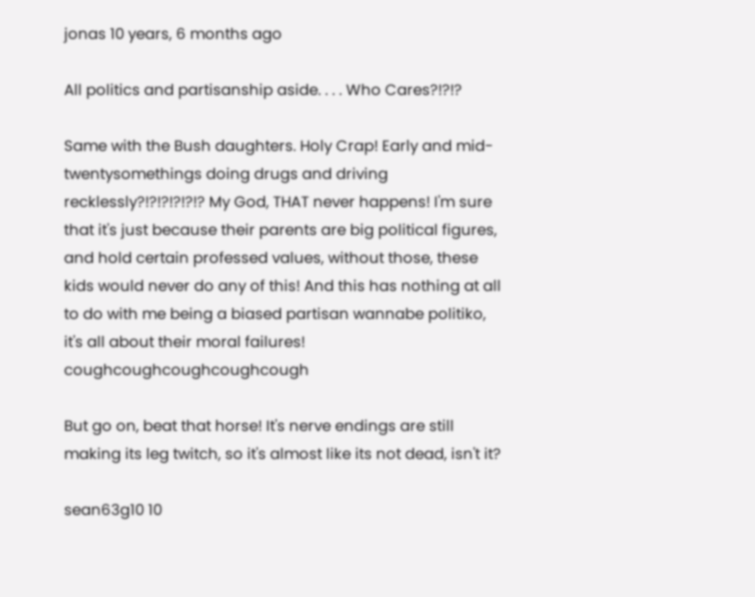jonas 10 years, 6 months ago

All politics and partisanship aside. . . . Who Cares?!?!?

Same with the Bush daughters. Holy Crap! Early and mid-twentysomethings doing drugs and driving recklessly?!?!?!?!?!? My God, THAT never happens! I'm sure that it's just because their parents are big political figures, and hold certain professed values, without those, these kids would never do any of this! And this has nothing at all to do with me being a biased partisan wannabe politiko, it's all about their moral failures! coughcoughcoughcoughcough

But go on, beat that horse! It's nerve endings are still making its leg twitch, so it's almost like its not dead, isn't it?

sean63g10 10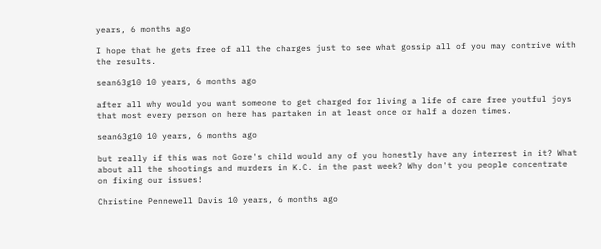years, 6 months ago

I hope that he gets free of all the charges just to see what gossip all of you may contrive with the results.

sean63g10 10 years, 6 months ago

after all why would you want someone to get charged for living a life of care free youtful joys that most every person on here has partaken in at least once or half a dozen times.

sean63g10 10 years, 6 months ago

but really if this was not Gore's child would any of you honestly have any interrest in it? What about all the shootings and murders in K.C. in the past week? Why don't you people concentrate on fixing our issues!

Christine Pennewell Davis 10 years, 6 months ago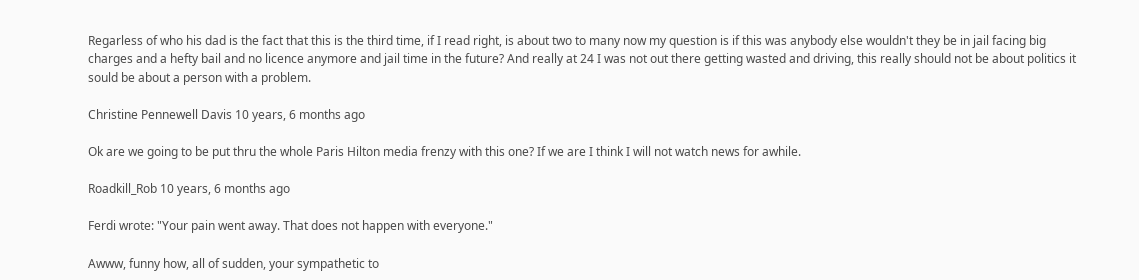Regarless of who his dad is the fact that this is the third time, if I read right, is about two to many now my question is if this was anybody else wouldn't they be in jail facing big charges and a hefty bail and no licence anymore and jail time in the future? And really at 24 I was not out there getting wasted and driving, this really should not be about politics it sould be about a person with a problem.

Christine Pennewell Davis 10 years, 6 months ago

Ok are we going to be put thru the whole Paris Hilton media frenzy with this one? If we are I think I will not watch news for awhile.

Roadkill_Rob 10 years, 6 months ago

Ferdi wrote: "Your pain went away. That does not happen with everyone."

Awww, funny how, all of sudden, your sympathetic to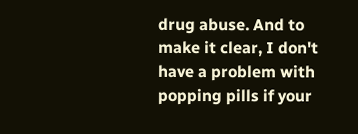drug abuse. And to make it clear, I don't have a problem with popping pills if your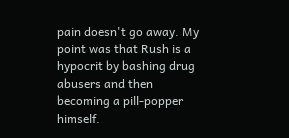pain doesn't go away. My point was that Rush is a hypocrit by bashing drug abusers and then becoming a pill-popper himself.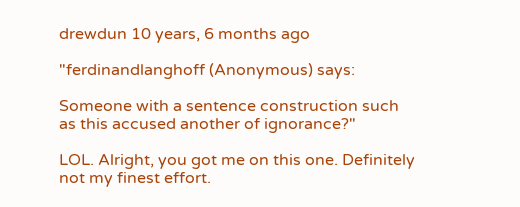drewdun 10 years, 6 months ago

"ferdinandlanghoff (Anonymous) says:

Someone with a sentence construction such as this accused another of ignorance?"

LOL. Alright, you got me on this one. Definitely not my finest effort.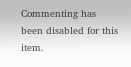Commenting has been disabled for this item.